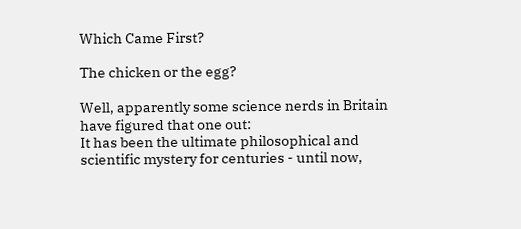Which Came First?

The chicken or the egg?

Well, apparently some science nerds in Britain have figured that one out:
It has been the ultimate philosophical and scientific mystery for centuries - until now,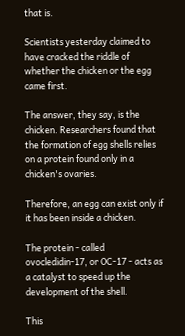that is.

Scientists yesterday claimed to have cracked the riddle of whether the chicken or the egg came first.

The answer, they say, is the chicken. Researchers found that the formation of egg shells relies on a protein found only in a chicken's ovaries.

Therefore, an egg can exist only if it has been inside a chicken.

The protein - called ovocledidin-17, or OC-17 - acts as a catalyst to speed up the development of the shell.

This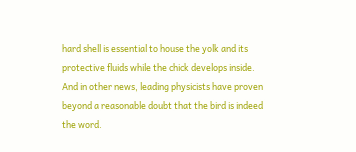hard shell is essential to house the yolk and its protective fluids while the chick develops inside.
And in other news, leading physicists have proven beyond a reasonable doubt that the bird is indeed the word.